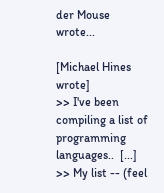der Mouse wrote...

[Michael Hines wrote]
>> I've been compiling a list of programming languages..  [...]
>> My list -- (feel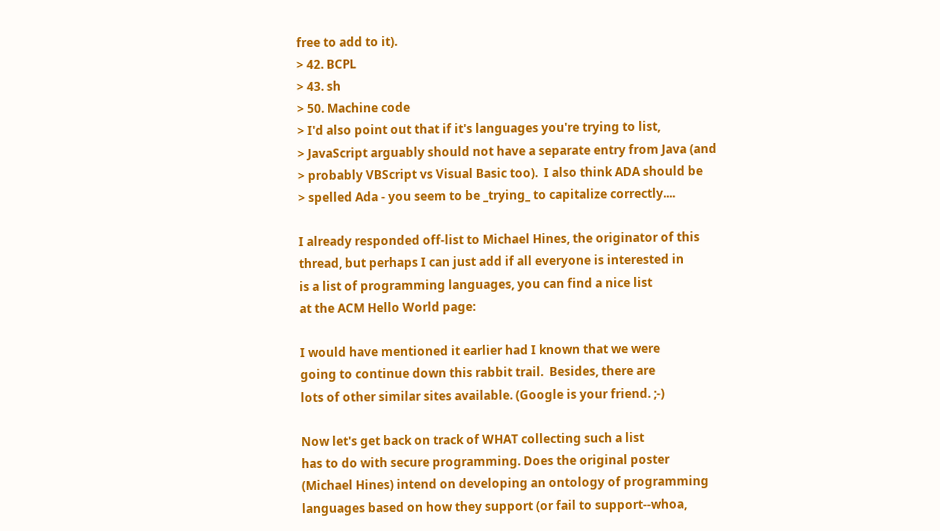free to add to it).
> 42. BCPL
> 43. sh
> 50. Machine code
> I'd also point out that if it's languages you're trying to list,
> JavaScript arguably should not have a separate entry from Java (and
> probably VBScript vs Visual Basic too).  I also think ADA should be
> spelled Ada - you seem to be _trying_ to capitalize correctly....

I already responded off-list to Michael Hines, the originator of this
thread, but perhaps I can just add if all everyone is interested in
is a list of programming languages, you can find a nice list
at the ACM Hello World page:

I would have mentioned it earlier had I known that we were
going to continue down this rabbit trail.  Besides, there are
lots of other similar sites available. (Google is your friend. ;-)

Now let's get back on track of WHAT collecting such a list
has to do with secure programming. Does the original poster
(Michael Hines) intend on developing an ontology of programming
languages based on how they support (or fail to support--whoa,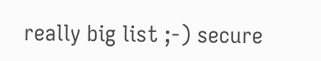really big list ;-) secure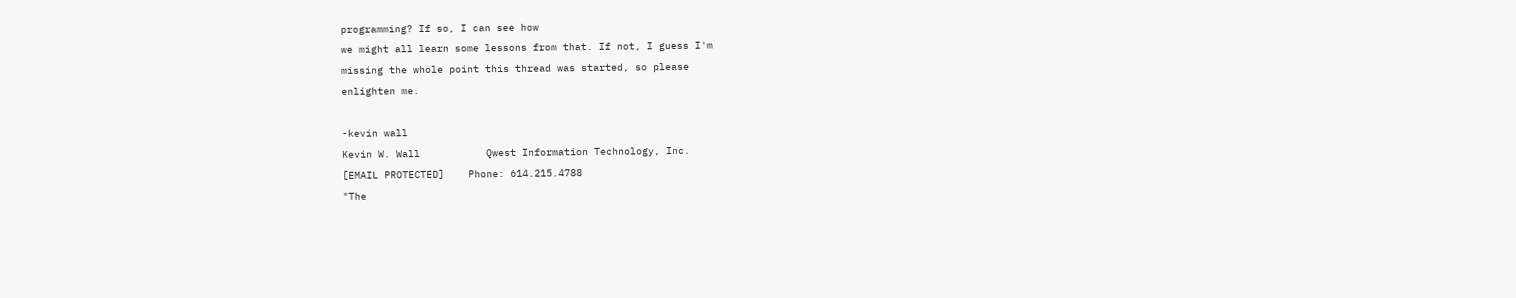programming? If so, I can see how
we might all learn some lessons from that. If not, I guess I'm
missing the whole point this thread was started, so please
enlighten me.

-kevin wall
Kevin W. Wall           Qwest Information Technology, Inc.
[EMAIL PROTECTED]    Phone: 614.215.4788
"The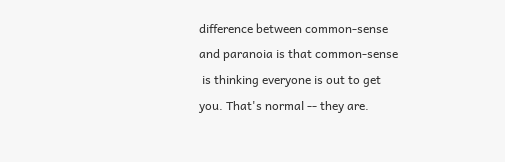difference between common-sense and paranoia is that common-sense
 is thinking everyone is out to get you. That's normal -- they are.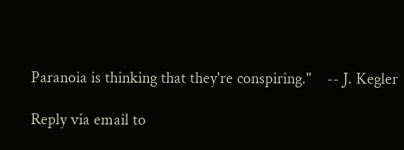Paranoia is thinking that they're conspiring."    -- J. Kegler

Reply via email to